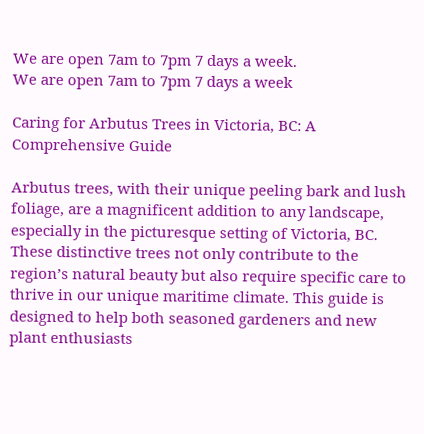We are open 7am to 7pm 7 days a week.
We are open 7am to 7pm 7 days a week

Caring for Arbutus Trees in Victoria, BC: A Comprehensive Guide

Arbutus trees, with their unique peeling bark and lush foliage, are a magnificent addition to any landscape, especially in the picturesque setting of Victoria, BC. These distinctive trees not only contribute to the region’s natural beauty but also require specific care to thrive in our unique maritime climate. This guide is designed to help both seasoned gardeners and new plant enthusiasts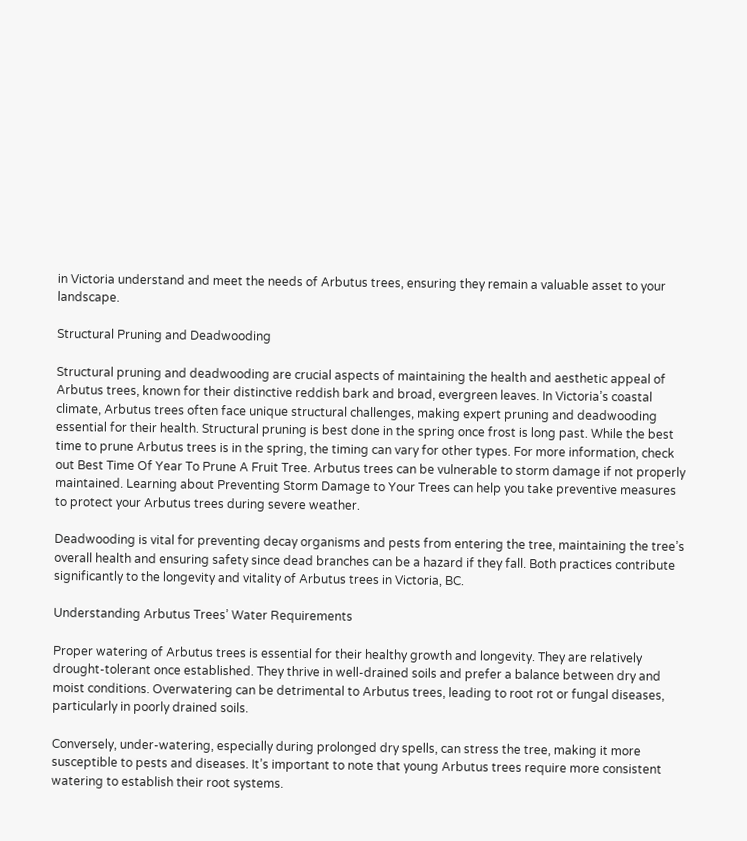in Victoria understand and meet the needs of Arbutus trees, ensuring they remain a valuable asset to your landscape.

Structural Pruning and Deadwooding

Structural pruning and deadwooding are crucial aspects of maintaining the health and aesthetic appeal of Arbutus trees, known for their distinctive reddish bark and broad, evergreen leaves. In Victoria’s coastal climate, Arbutus trees often face unique structural challenges, making expert pruning and deadwooding essential for their health. Structural pruning is best done in the spring once frost is long past. While the best time to prune Arbutus trees is in the spring, the timing can vary for other types. For more information, check out Best Time Of Year To Prune A Fruit Tree. Arbutus trees can be vulnerable to storm damage if not properly maintained. Learning about Preventing Storm Damage to Your Trees can help you take preventive measures to protect your Arbutus trees during severe weather.

Deadwooding is vital for preventing decay organisms and pests from entering the tree, maintaining the tree’s overall health and ensuring safety since dead branches can be a hazard if they fall. Both practices contribute significantly to the longevity and vitality of Arbutus trees in Victoria, BC.

Understanding Arbutus Trees’ Water Requirements

Proper watering of Arbutus trees is essential for their healthy growth and longevity. They are relatively drought-tolerant once established. They thrive in well-drained soils and prefer a balance between dry and moist conditions. Overwatering can be detrimental to Arbutus trees, leading to root rot or fungal diseases, particularly in poorly drained soils.

Conversely, under-watering, especially during prolonged dry spells, can stress the tree, making it more susceptible to pests and diseases. It’s important to note that young Arbutus trees require more consistent watering to establish their root systems.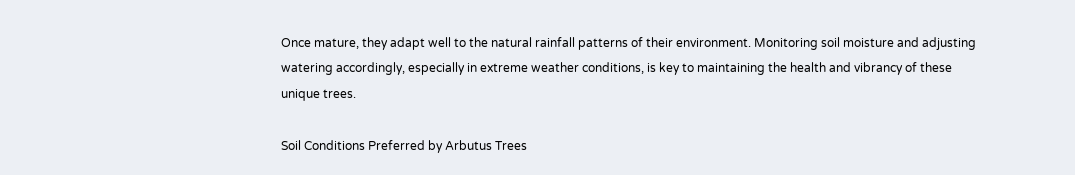Once mature, they adapt well to the natural rainfall patterns of their environment. Monitoring soil moisture and adjusting watering accordingly, especially in extreme weather conditions, is key to maintaining the health and vibrancy of these unique trees.

Soil Conditions Preferred by Arbutus Trees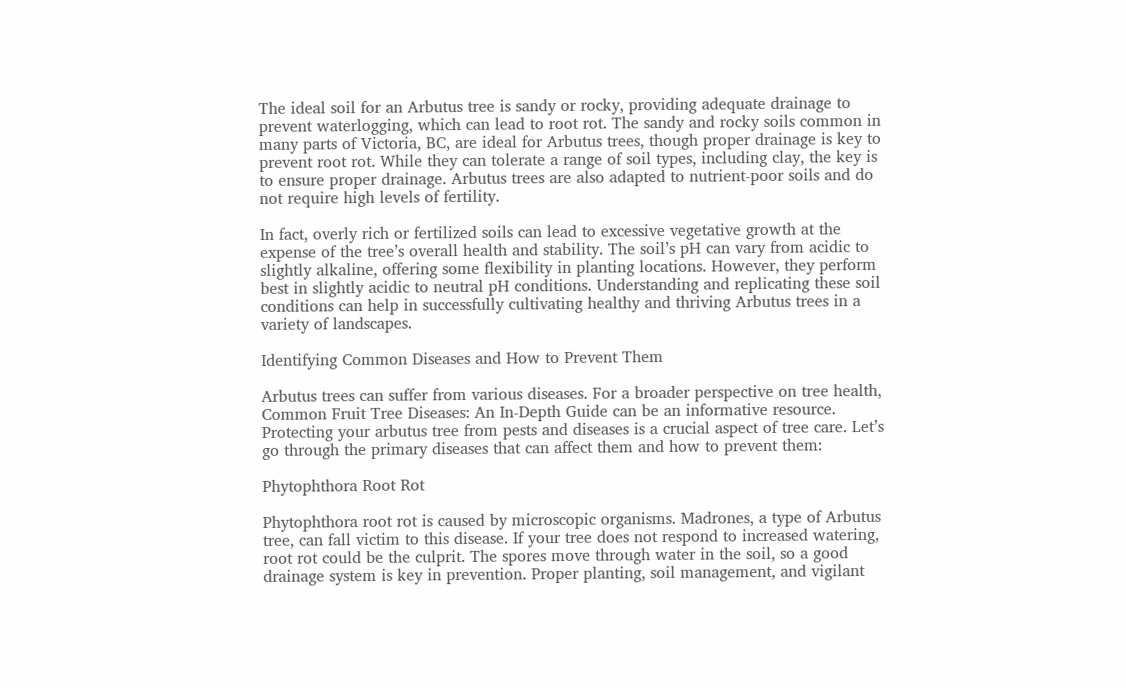The ideal soil for an Arbutus tree is sandy or rocky, providing adequate drainage to prevent waterlogging, which can lead to root rot. The sandy and rocky soils common in many parts of Victoria, BC, are ideal for Arbutus trees, though proper drainage is key to prevent root rot. While they can tolerate a range of soil types, including clay, the key is to ensure proper drainage. Arbutus trees are also adapted to nutrient-poor soils and do not require high levels of fertility.

In fact, overly rich or fertilized soils can lead to excessive vegetative growth at the expense of the tree’s overall health and stability. The soil’s pH can vary from acidic to slightly alkaline, offering some flexibility in planting locations. However, they perform best in slightly acidic to neutral pH conditions. Understanding and replicating these soil conditions can help in successfully cultivating healthy and thriving Arbutus trees in a variety of landscapes.

Identifying Common Diseases and How to Prevent Them

Arbutus trees can suffer from various diseases. For a broader perspective on tree health, Common Fruit Tree Diseases: An In-Depth Guide can be an informative resource. Protecting your arbutus tree from pests and diseases is a crucial aspect of tree care. Let’s go through the primary diseases that can affect them and how to prevent them:

Phytophthora Root Rot

Phytophthora root rot is caused by microscopic organisms. Madrones, a type of Arbutus tree, can fall victim to this disease. If your tree does not respond to increased watering, root rot could be the culprit. The spores move through water in the soil, so a good drainage system is key in prevention. Proper planting, soil management, and vigilant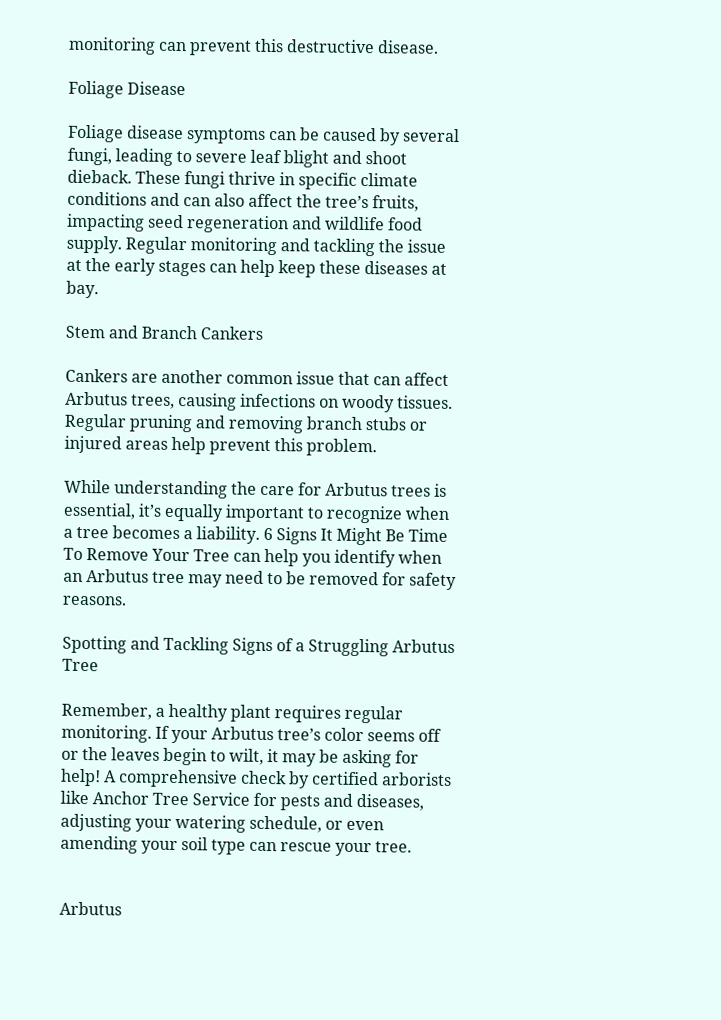monitoring can prevent this destructive disease.

Foliage Disease

Foliage disease symptoms can be caused by several fungi, leading to severe leaf blight and shoot dieback. These fungi thrive in specific climate conditions and can also affect the tree’s fruits, impacting seed regeneration and wildlife food supply. Regular monitoring and tackling the issue at the early stages can help keep these diseases at bay.

Stem and Branch Cankers

Cankers are another common issue that can affect Arbutus trees, causing infections on woody tissues. Regular pruning and removing branch stubs or injured areas help prevent this problem.

While understanding the care for Arbutus trees is essential, it’s equally important to recognize when a tree becomes a liability. 6 Signs It Might Be Time To Remove Your Tree can help you identify when an Arbutus tree may need to be removed for safety reasons.

Spotting and Tackling Signs of a Struggling Arbutus Tree

Remember, a healthy plant requires regular monitoring. If your Arbutus tree’s color seems off or the leaves begin to wilt, it may be asking for help! A comprehensive check by certified arborists like Anchor Tree Service for pests and diseases, adjusting your watering schedule, or even amending your soil type can rescue your tree.


Arbutus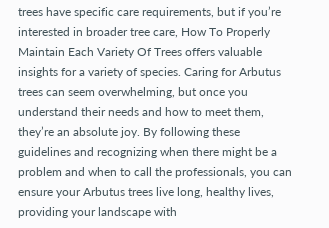trees have specific care requirements, but if you’re interested in broader tree care, How To Properly Maintain Each Variety Of Trees offers valuable insights for a variety of species. Caring for Arbutus trees can seem overwhelming, but once you understand their needs and how to meet them, they’re an absolute joy. By following these guidelines and recognizing when there might be a problem and when to call the professionals, you can ensure your Arbutus trees live long, healthy lives, providing your landscape with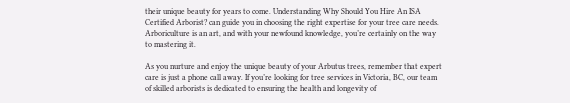their unique beauty for years to come. Understanding Why Should You Hire An ISA Certified Arborist? can guide you in choosing the right expertise for your tree care needs. Arboriculture is an art, and with your newfound knowledge, you’re certainly on the way to mastering it.

As you nurture and enjoy the unique beauty of your Arbutus trees, remember that expert care is just a phone call away. If you’re looking for tree services in Victoria, BC, our team of skilled arborists is dedicated to ensuring the health and longevity of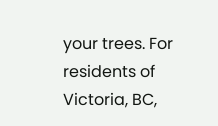your trees. For residents of Victoria, BC,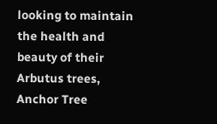looking to maintain the health and beauty of their Arbutus trees, Anchor Tree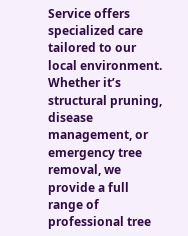Service offers specialized care tailored to our local environment. Whether it’s structural pruning, disease management, or emergency tree removal, we provide a full range of professional tree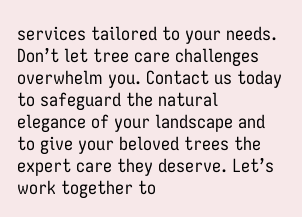services tailored to your needs. Don’t let tree care challenges overwhelm you. Contact us today to safeguard the natural elegance of your landscape and to give your beloved trees the expert care they deserve. Let’s work together to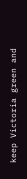keep Victoria green and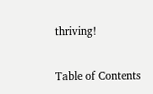thriving!

Table of Contents